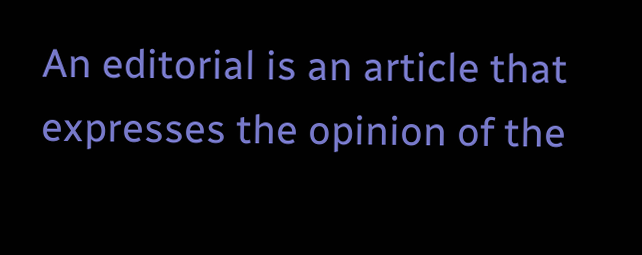An editorial is an article that expresses the opinion of the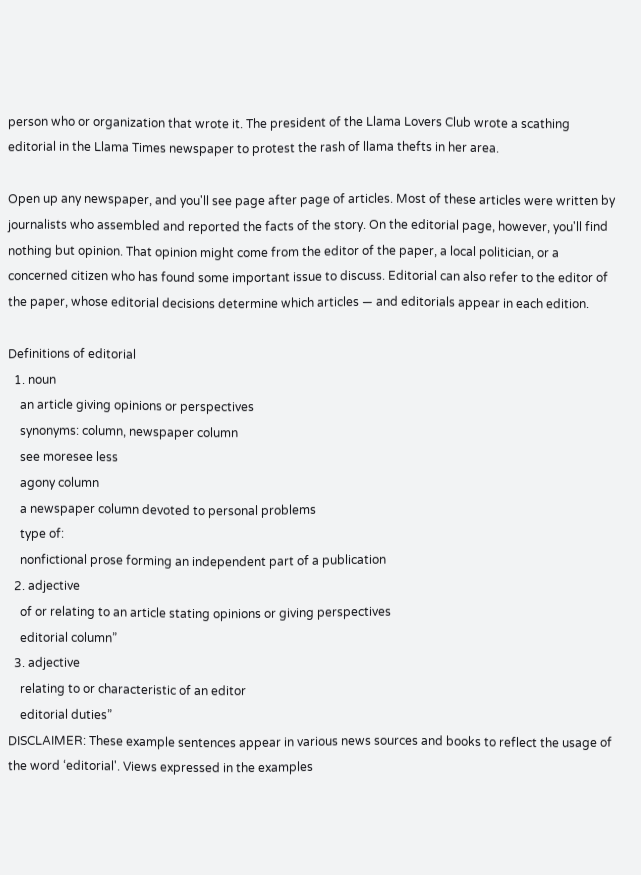person who or organization that wrote it. The president of the Llama Lovers Club wrote a scathing editorial in the Llama Times newspaper to protest the rash of llama thefts in her area.

Open up any newspaper, and you'll see page after page of articles. Most of these articles were written by journalists who assembled and reported the facts of the story. On the editorial page, however, you'll find nothing but opinion. That opinion might come from the editor of the paper, a local politician, or a concerned citizen who has found some important issue to discuss. Editorial can also refer to the editor of the paper, whose editorial decisions determine which articles — and editorials appear in each edition.

Definitions of editorial
  1. noun
    an article giving opinions or perspectives
    synonyms: column, newspaper column
    see moresee less
    agony column
    a newspaper column devoted to personal problems
    type of:
    nonfictional prose forming an independent part of a publication
  2. adjective
    of or relating to an article stating opinions or giving perspectives
    editorial column”
  3. adjective
    relating to or characteristic of an editor
    editorial duties”
DISCLAIMER: These example sentences appear in various news sources and books to reflect the usage of the word ‘editorial'. Views expressed in the examples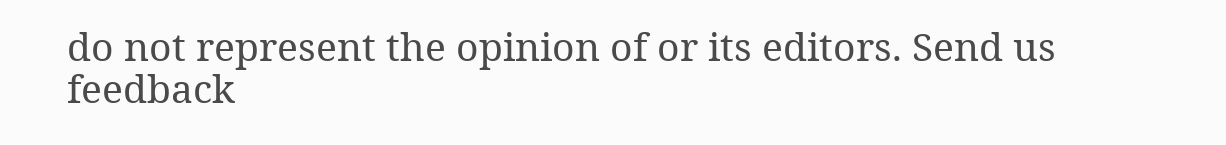do not represent the opinion of or its editors. Send us feedback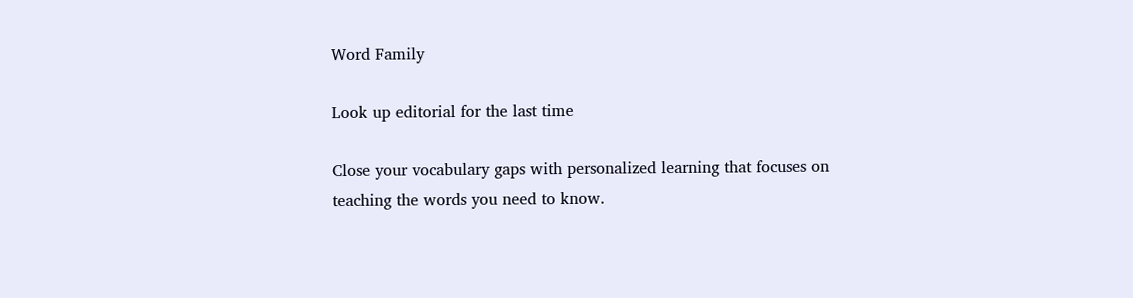Word Family

Look up editorial for the last time

Close your vocabulary gaps with personalized learning that focuses on teaching the words you need to know.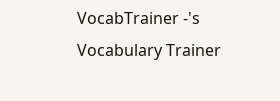VocabTrainer -'s Vocabulary Trainer